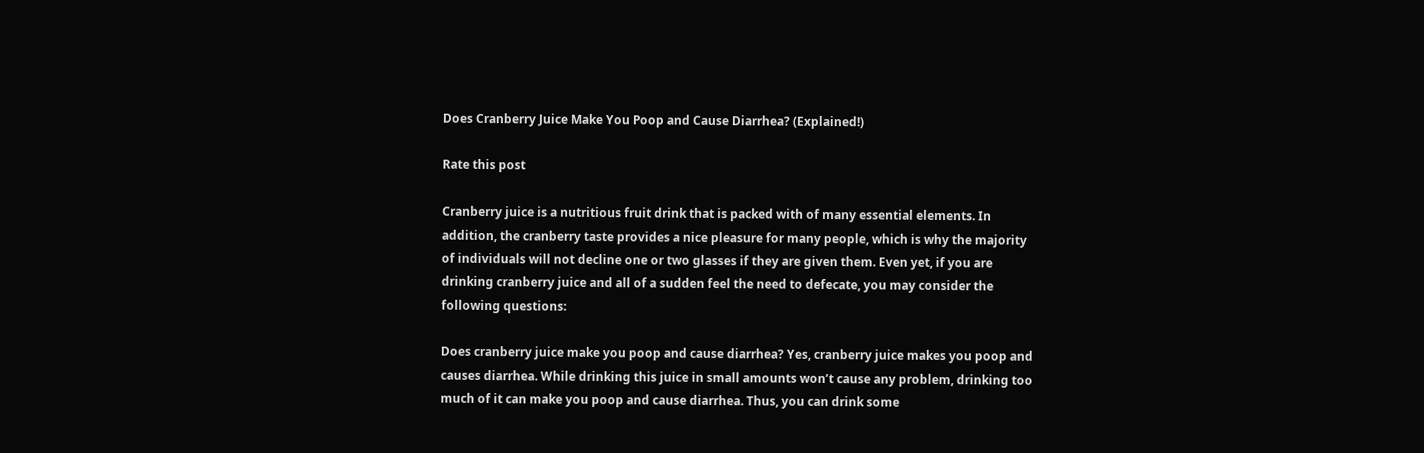Does Cranberry Juice Make You Poop and Cause Diarrhea? (Explained!)

Rate this post

Cranberry juice is a nutritious fruit drink that is packed with of many essential elements. In addition, the cranberry taste provides a nice pleasure for many people, which is why the majority of individuals will not decline one or two glasses if they are given them. Even yet, if you are drinking cranberry juice and all of a sudden feel the need to defecate, you may consider the following questions:

Does cranberry juice make you poop and cause diarrhea? Yes, cranberry juice makes you poop and causes diarrhea. While drinking this juice in small amounts won’t cause any problem, drinking too much of it can make you poop and cause diarrhea. Thus, you can drink some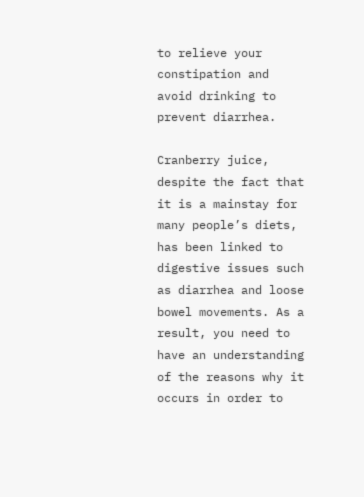to relieve your constipation and avoid drinking to prevent diarrhea.

Cranberry juice, despite the fact that it is a mainstay for many people’s diets, has been linked to digestive issues such as diarrhea and loose bowel movements. As a result, you need to have an understanding of the reasons why it occurs in order to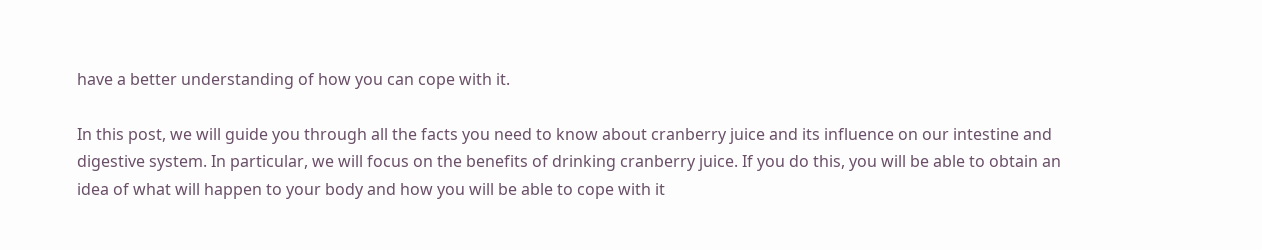have a better understanding of how you can cope with it.

In this post, we will guide you through all the facts you need to know about cranberry juice and its influence on our intestine and digestive system. In particular, we will focus on the benefits of drinking cranberry juice. If you do this, you will be able to obtain an idea of what will happen to your body and how you will be able to cope with it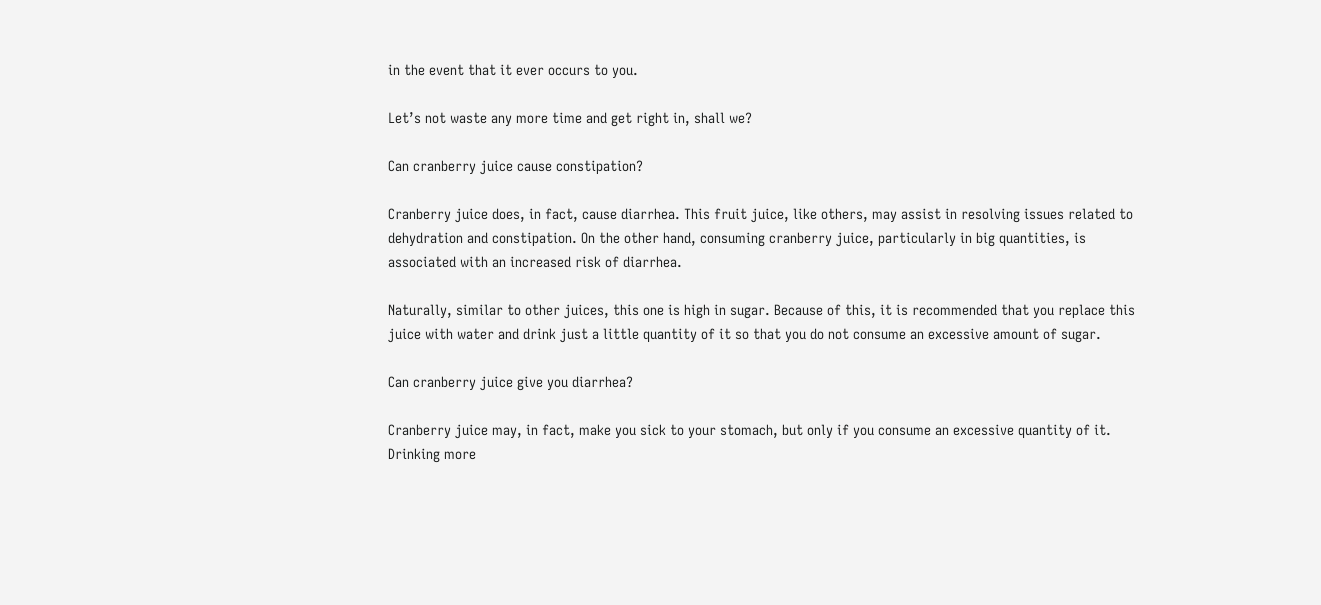in the event that it ever occurs to you.

Let’s not waste any more time and get right in, shall we?

Can cranberry juice cause constipation?

Cranberry juice does, in fact, cause diarrhea. This fruit juice, like others, may assist in resolving issues related to dehydration and constipation. On the other hand, consuming cranberry juice, particularly in big quantities, is associated with an increased risk of diarrhea.

Naturally, similar to other juices, this one is high in sugar. Because of this, it is recommended that you replace this juice with water and drink just a little quantity of it so that you do not consume an excessive amount of sugar.

Can cranberry juice give you diarrhea?

Cranberry juice may, in fact, make you sick to your stomach, but only if you consume an excessive quantity of it. Drinking more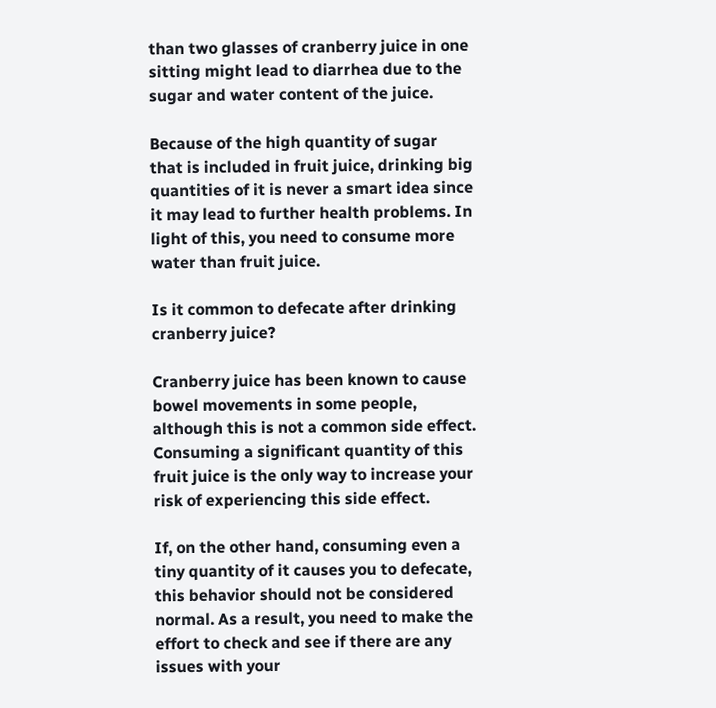than two glasses of cranberry juice in one sitting might lead to diarrhea due to the sugar and water content of the juice.

Because of the high quantity of sugar that is included in fruit juice, drinking big quantities of it is never a smart idea since it may lead to further health problems. In light of this, you need to consume more water than fruit juice.

Is it common to defecate after drinking cranberry juice?

Cranberry juice has been known to cause bowel movements in some people, although this is not a common side effect. Consuming a significant quantity of this fruit juice is the only way to increase your risk of experiencing this side effect.

If, on the other hand, consuming even a tiny quantity of it causes you to defecate, this behavior should not be considered normal. As a result, you need to make the effort to check and see if there are any issues with your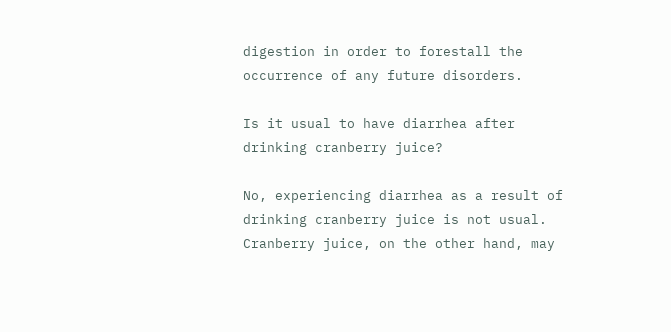digestion in order to forestall the occurrence of any future disorders.

Is it usual to have diarrhea after drinking cranberry juice?

No, experiencing diarrhea as a result of drinking cranberry juice is not usual. Cranberry juice, on the other hand, may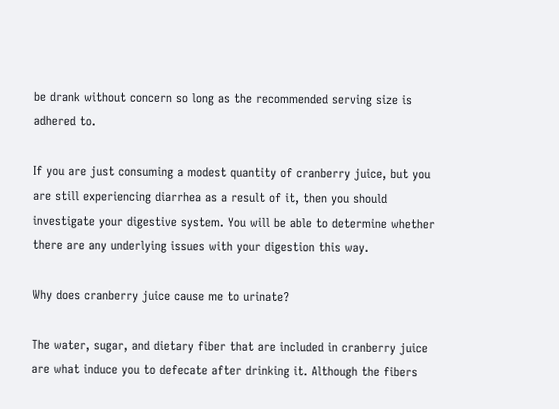be drank without concern so long as the recommended serving size is adhered to.

If you are just consuming a modest quantity of cranberry juice, but you are still experiencing diarrhea as a result of it, then you should investigate your digestive system. You will be able to determine whether there are any underlying issues with your digestion this way.

Why does cranberry juice cause me to urinate?

The water, sugar, and dietary fiber that are included in cranberry juice are what induce you to defecate after drinking it. Although the fibers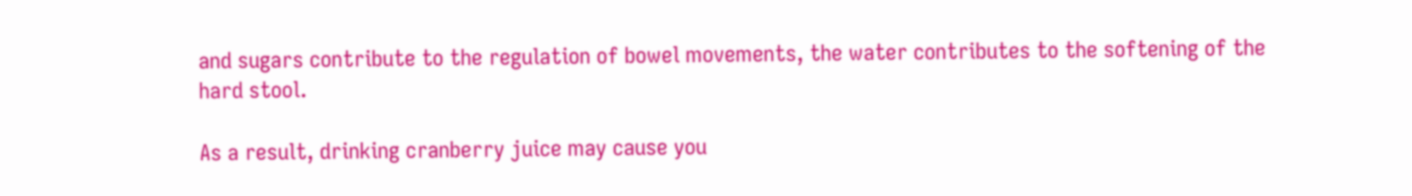and sugars contribute to the regulation of bowel movements, the water contributes to the softening of the hard stool.

As a result, drinking cranberry juice may cause you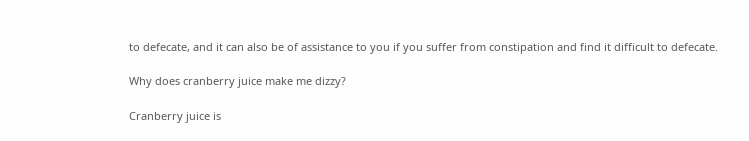to defecate, and it can also be of assistance to you if you suffer from constipation and find it difficult to defecate.

Why does cranberry juice make me dizzy?

Cranberry juice is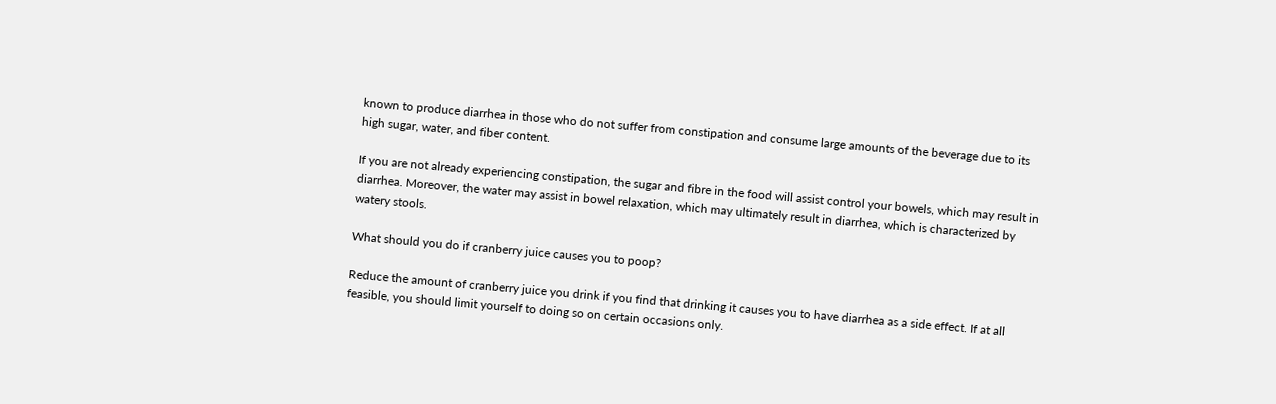known to produce diarrhea in those who do not suffer from constipation and consume large amounts of the beverage due to its high sugar, water, and fiber content.

If you are not already experiencing constipation, the sugar and fibre in the food will assist control your bowels, which may result in diarrhea. Moreover, the water may assist in bowel relaxation, which may ultimately result in diarrhea, which is characterized by watery stools.

What should you do if cranberry juice causes you to poop?

Reduce the amount of cranberry juice you drink if you find that drinking it causes you to have diarrhea as a side effect. If at all feasible, you should limit yourself to doing so on certain occasions only.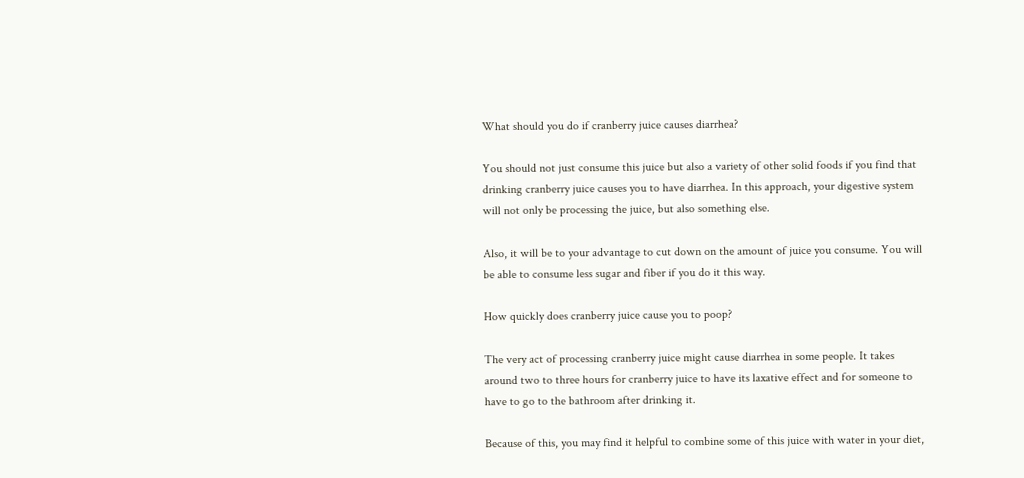What should you do if cranberry juice causes diarrhea?

You should not just consume this juice but also a variety of other solid foods if you find that drinking cranberry juice causes you to have diarrhea. In this approach, your digestive system will not only be processing the juice, but also something else.

Also, it will be to your advantage to cut down on the amount of juice you consume. You will be able to consume less sugar and fiber if you do it this way.

How quickly does cranberry juice cause you to poop?

The very act of processing cranberry juice might cause diarrhea in some people. It takes around two to three hours for cranberry juice to have its laxative effect and for someone to have to go to the bathroom after drinking it.

Because of this, you may find it helpful to combine some of this juice with water in your diet,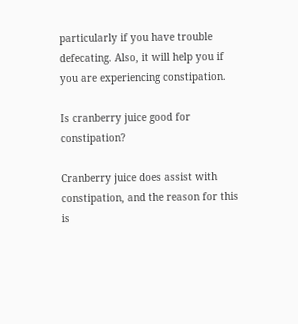particularly if you have trouble defecating. Also, it will help you if you are experiencing constipation.

Is cranberry juice good for constipation?

Cranberry juice does assist with constipation, and the reason for this is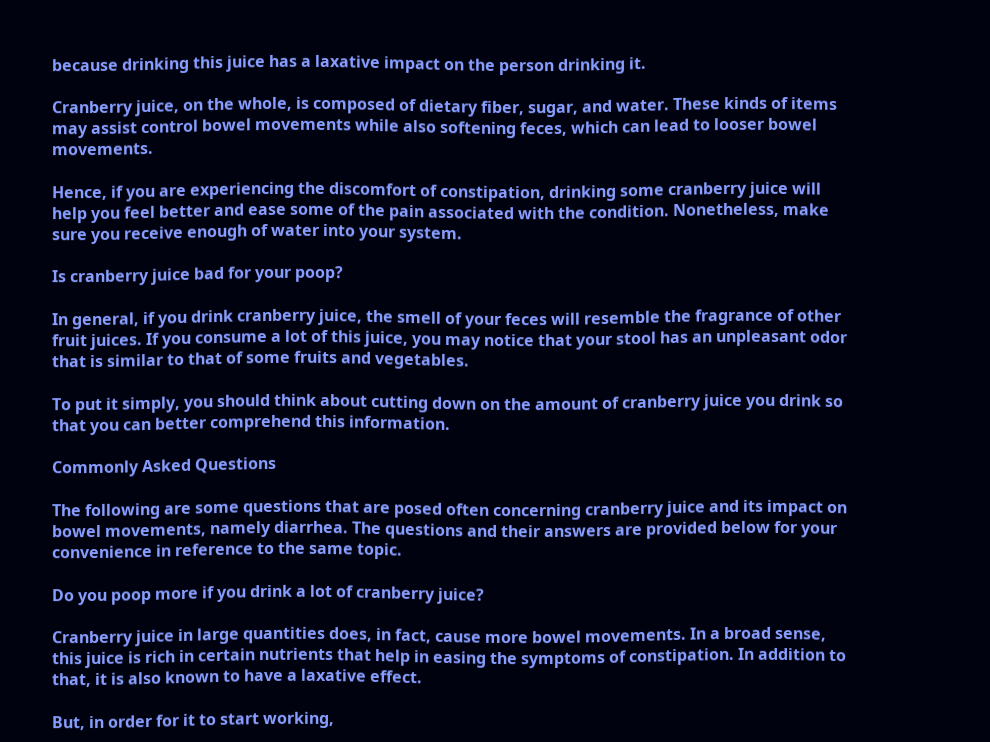because drinking this juice has a laxative impact on the person drinking it.

Cranberry juice, on the whole, is composed of dietary fiber, sugar, and water. These kinds of items may assist control bowel movements while also softening feces, which can lead to looser bowel movements.

Hence, if you are experiencing the discomfort of constipation, drinking some cranberry juice will help you feel better and ease some of the pain associated with the condition. Nonetheless, make sure you receive enough of water into your system.

Is cranberry juice bad for your poop?

In general, if you drink cranberry juice, the smell of your feces will resemble the fragrance of other fruit juices. If you consume a lot of this juice, you may notice that your stool has an unpleasant odor that is similar to that of some fruits and vegetables.

To put it simply, you should think about cutting down on the amount of cranberry juice you drink so that you can better comprehend this information.

Commonly Asked Questions

The following are some questions that are posed often concerning cranberry juice and its impact on bowel movements, namely diarrhea. The questions and their answers are provided below for your convenience in reference to the same topic.

Do you poop more if you drink a lot of cranberry juice?

Cranberry juice in large quantities does, in fact, cause more bowel movements. In a broad sense, this juice is rich in certain nutrients that help in easing the symptoms of constipation. In addition to that, it is also known to have a laxative effect.

But, in order for it to start working,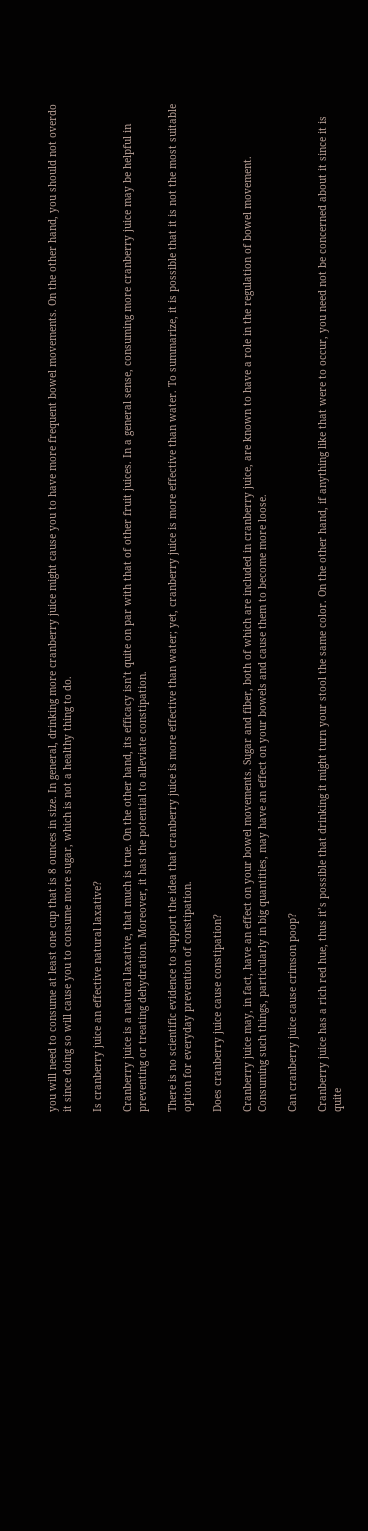you will need to consume at least one cup that is 8 ounces in size. In general, drinking more cranberry juice might cause you to have more frequent bowel movements. On the other hand, you should not overdo it since doing so will cause you to consume more sugar, which is not a healthy thing to do.

Is cranberry juice an effective natural laxative?

Cranberry juice is a natural laxative, that much is true. On the other hand, its efficacy isn’t quite on par with that of other fruit juices. In a general sense, consuming more cranberry juice may be helpful in preventing or treating dehydration. Moreover, it has the potential to alleviate constipation.

There is no scientific evidence to support the idea that cranberry juice is more effective than water; yet, cranberry juice is more effective than water. To summarize, it is possible that it is not the most suitable option for everyday prevention of constipation.

Does cranberry juice cause constipation?

Cranberry juice may, in fact, have an effect on your bowel movements. Sugar and fiber, both of which are included in cranberry juice, are known to have a role in the regulation of bowel movement. Consuming such things, particularly in big quantities, may have an effect on your bowels and cause them to become more loose.

Can cranberry juice cause crimson poop?

Cranberry juice has a rich red hue, thus it’s possible that drinking it might turn your stool the same color. On the other hand, if anything like that were to occur, you need not be concerned about it since it is quite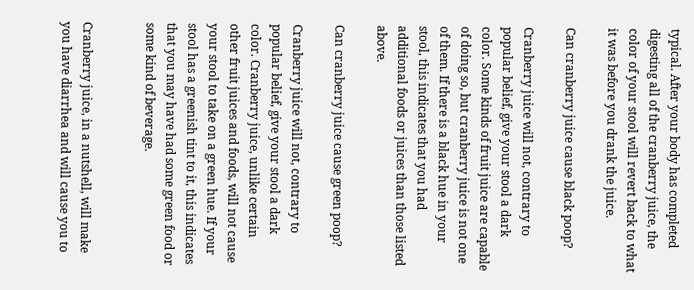typical. After your body has completed digesting all of the cranberry juice, the color of your stool will revert back to what it was before you drank the juice.

Can cranberry juice cause black poop?

Cranberry juice will not, contrary to popular belief, give your stool a dark color. Some kinds of fruit juice are capable of doing so, but cranberry juice is not one of them. If there is a black hue in your stool, this indicates that you had additional foods or juices than those listed above.

Can cranberry juice cause green poop?

Cranberry juice will not, contrary to popular belief, give your stool a dark color. Cranberry juice, unlike certain other fruit juices and foods, will not cause your stool to take on a green hue. If your stool has a greenish tint to it, this indicates that you may have had some green food or some kind of beverage.


Cranberry juice, in a nutshell, will make you have diarrhea and will cause you to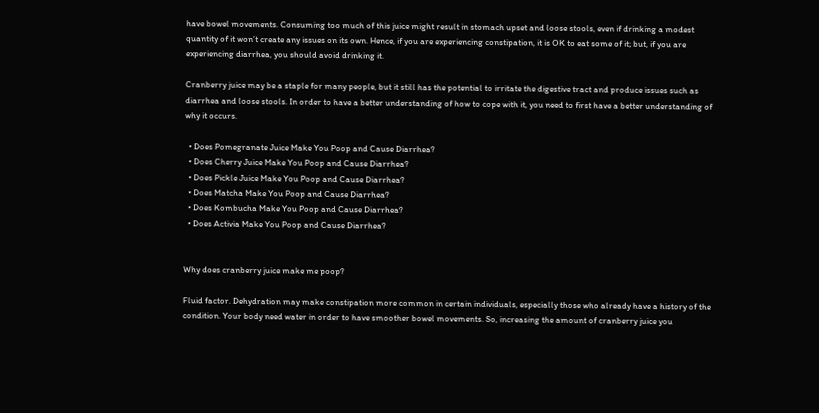have bowel movements. Consuming too much of this juice might result in stomach upset and loose stools, even if drinking a modest quantity of it won’t create any issues on its own. Hence, if you are experiencing constipation, it is OK to eat some of it; but, if you are experiencing diarrhea, you should avoid drinking it.

Cranberry juice may be a staple for many people, but it still has the potential to irritate the digestive tract and produce issues such as diarrhea and loose stools. In order to have a better understanding of how to cope with it, you need to first have a better understanding of why it occurs.

  • Does Pomegranate Juice Make You Poop and Cause Diarrhea?
  • Does Cherry Juice Make You Poop and Cause Diarrhea?
  • Does Pickle Juice Make You Poop and Cause Diarrhea?
  • Does Matcha Make You Poop and Cause Diarrhea?
  • Does Kombucha Make You Poop and Cause Diarrhea?
  • Does Activia Make You Poop and Cause Diarrhea?


Why does cranberry juice make me poop?

Fluid factor. Dehydration may make constipation more common in certain individuals, especially those who already have a history of the condition. Your body need water in order to have smoother bowel movements. So, increasing the amount of cranberry juice you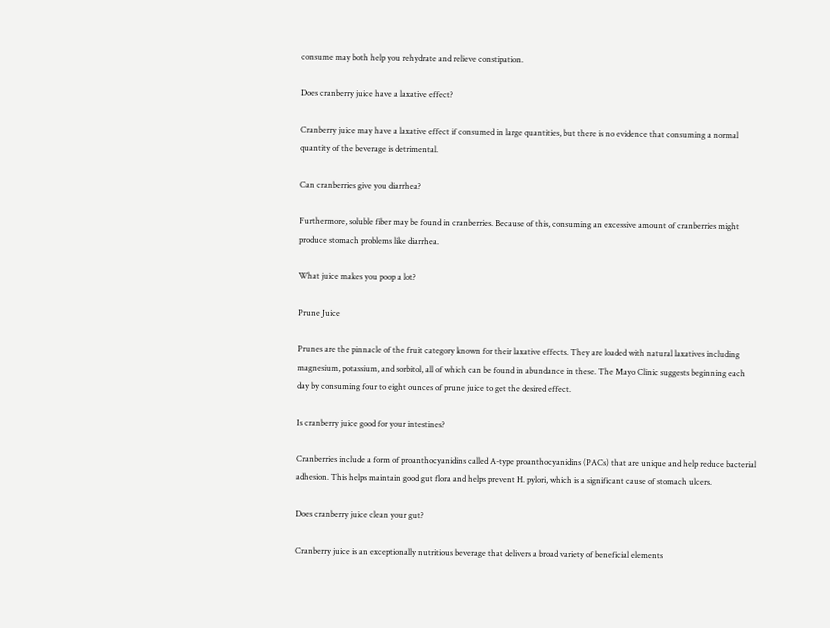consume may both help you rehydrate and relieve constipation.

Does cranberry juice have a laxative effect?

Cranberry juice may have a laxative effect if consumed in large quantities, but there is no evidence that consuming a normal quantity of the beverage is detrimental.

Can cranberries give you diarrhea?

Furthermore, soluble fiber may be found in cranberries. Because of this, consuming an excessive amount of cranberries might produce stomach problems like diarrhea.

What juice makes you poop a lot?

Prune Juice

Prunes are the pinnacle of the fruit category known for their laxative effects. They are loaded with natural laxatives including magnesium, potassium, and sorbitol, all of which can be found in abundance in these. The Mayo Clinic suggests beginning each day by consuming four to eight ounces of prune juice to get the desired effect.

Is cranberry juice good for your intestines?

Cranberries include a form of proanthocyanidins called A-type proanthocyanidins (PACs) that are unique and help reduce bacterial adhesion. This helps maintain good gut flora and helps prevent H. pylori, which is a significant cause of stomach ulcers.

Does cranberry juice clean your gut?

Cranberry juice is an exceptionally nutritious beverage that delivers a broad variety of beneficial elements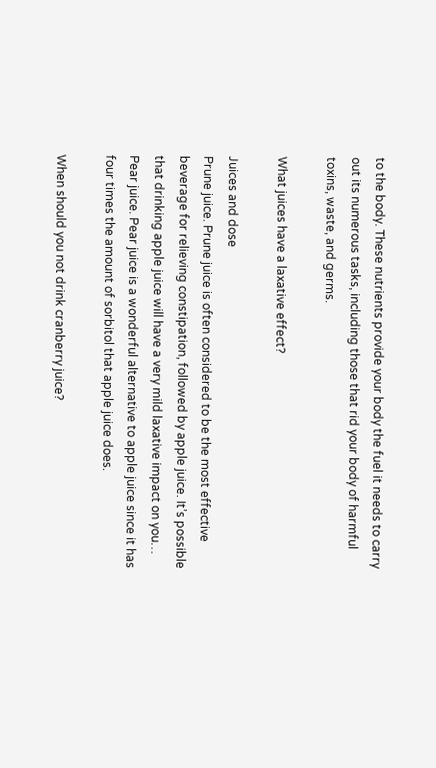to the body. These nutrients provide your body the fuel it needs to carry out its numerous tasks, including those that rid your body of harmful toxins, waste, and germs.

What juices have a laxative effect?

Juices and dose
Prune juice. Prune juice is often considered to be the most effective beverage for relieving constipation, followed by apple juice. It’s possible that drinking apple juice will have a very mild laxative impact on you…
Pear juice. Pear juice is a wonderful alternative to apple juice since it has four times the amount of sorbitol that apple juice does.

When should you not drink cranberry juice?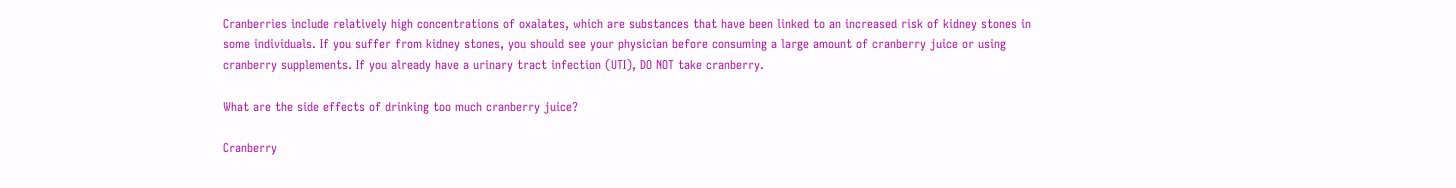Cranberries include relatively high concentrations of oxalates, which are substances that have been linked to an increased risk of kidney stones in some individuals. If you suffer from kidney stones, you should see your physician before consuming a large amount of cranberry juice or using cranberry supplements. If you already have a urinary tract infection (UTI), DO NOT take cranberry.

What are the side effects of drinking too much cranberry juice?

Cranberry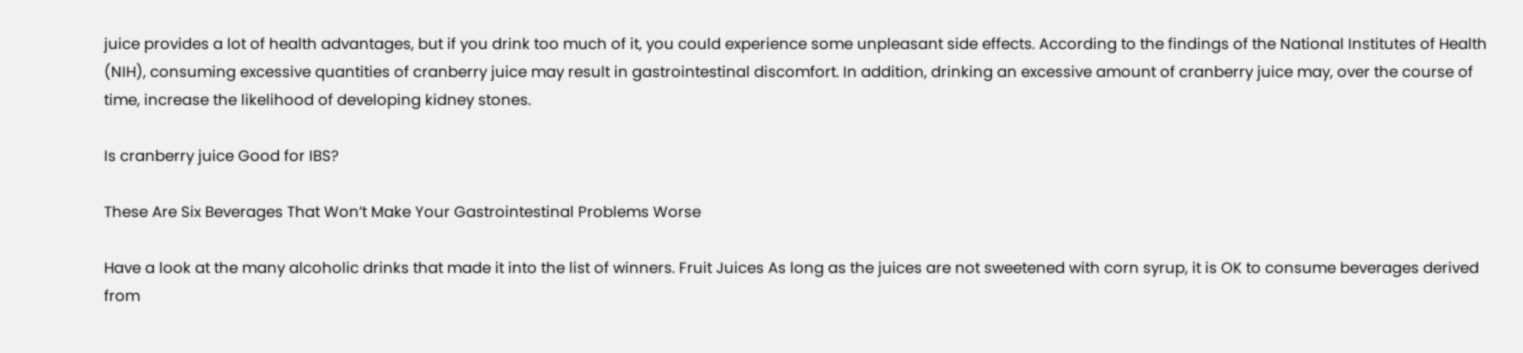juice provides a lot of health advantages, but if you drink too much of it, you could experience some unpleasant side effects. According to the findings of the National Institutes of Health (NIH), consuming excessive quantities of cranberry juice may result in gastrointestinal discomfort. In addition, drinking an excessive amount of cranberry juice may, over the course of time, increase the likelihood of developing kidney stones.

Is cranberry juice Good for IBS?

These Are Six Beverages That Won’t Make Your Gastrointestinal Problems Worse

Have a look at the many alcoholic drinks that made it into the list of winners. Fruit Juices As long as the juices are not sweetened with corn syrup, it is OK to consume beverages derived from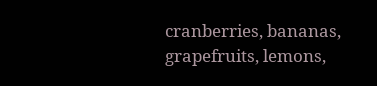cranberries, bananas, grapefruits, lemons,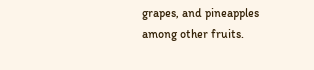grapes, and pineapples among other fruits.